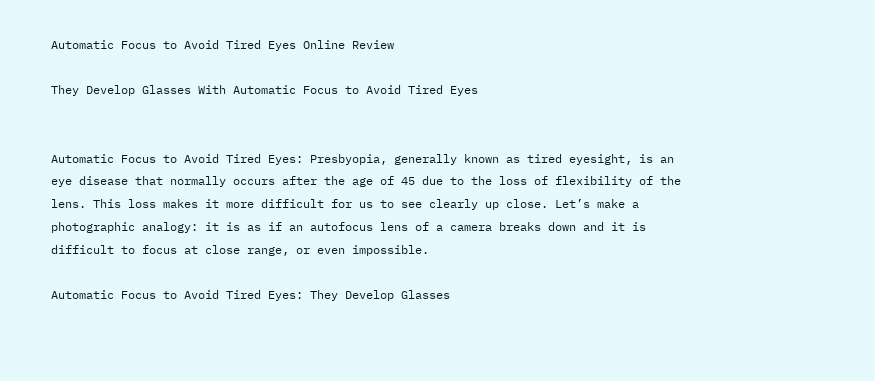Automatic Focus to Avoid Tired Eyes Online Review

They Develop Glasses With Automatic Focus to Avoid Tired Eyes


Automatic Focus to Avoid Tired Eyes: Presbyopia, generally known as tired eyesight, is an eye disease that normally occurs after the age of 45 due to the loss of flexibility of the lens. This loss makes it more difficult for us to see clearly up close. Let’s make a photographic analogy: it is as if an autofocus lens of a camera breaks down and it is difficult to focus at close range, or even impossible.

Automatic Focus to Avoid Tired Eyes: They Develop Glasses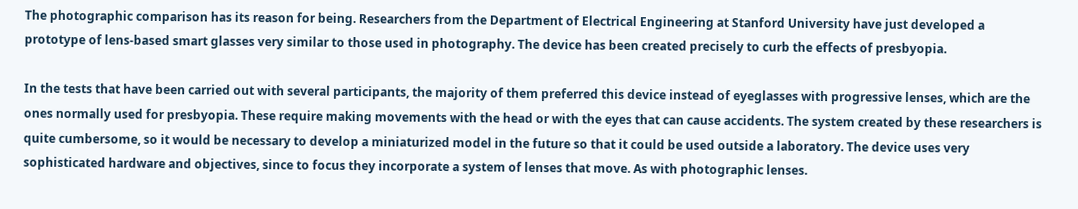The photographic comparison has its reason for being. Researchers from the Department of Electrical Engineering at Stanford University have just developed a prototype of lens-based smart glasses very similar to those used in photography. The device has been created precisely to curb the effects of presbyopia.

In the tests that have been carried out with several participants, the majority of them preferred this device instead of eyeglasses with progressive lenses, which are the ones normally used for presbyopia. These require making movements with the head or with the eyes that can cause accidents. The system created by these researchers is quite cumbersome, so it would be necessary to develop a miniaturized model in the future so that it could be used outside a laboratory. The device uses very sophisticated hardware and objectives, since to focus they incorporate a system of lenses that move. As with photographic lenses.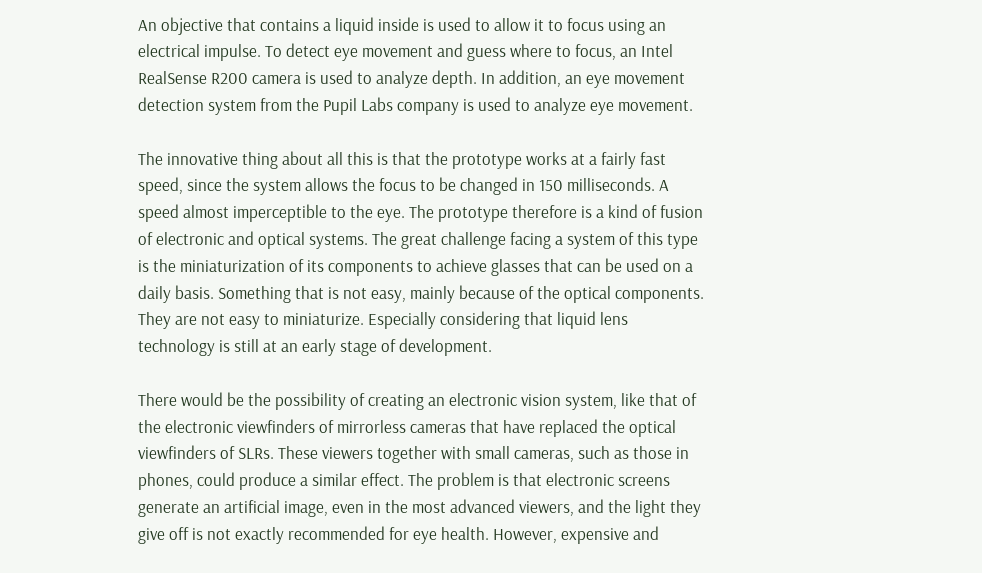An objective that contains a liquid inside is used to allow it to focus using an electrical impulse. To detect eye movement and guess where to focus, an Intel RealSense R200 camera is used to analyze depth. In addition, an eye movement detection system from the Pupil Labs company is used to analyze eye movement.

The innovative thing about all this is that the prototype works at a fairly fast speed, since the system allows the focus to be changed in 150 milliseconds. A speed almost imperceptible to the eye. The prototype therefore is a kind of fusion of electronic and optical systems. The great challenge facing a system of this type is the miniaturization of its components to achieve glasses that can be used on a daily basis. Something that is not easy, mainly because of the optical components. They are not easy to miniaturize. Especially considering that liquid lens technology is still at an early stage of development.

There would be the possibility of creating an electronic vision system, like that of the electronic viewfinders of mirrorless cameras that have replaced the optical viewfinders of SLRs. These viewers together with small cameras, such as those in phones, could produce a similar effect. The problem is that electronic screens generate an artificial image, even in the most advanced viewers, and the light they give off is not exactly recommended for eye health. However, expensive and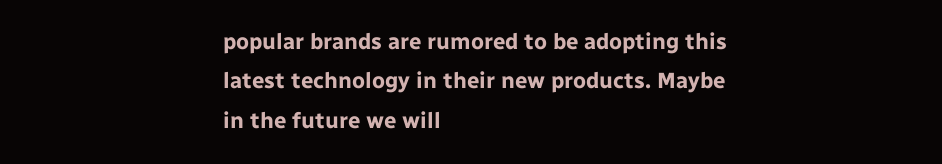popular brands are rumored to be adopting this latest technology in their new products. Maybe in the future we will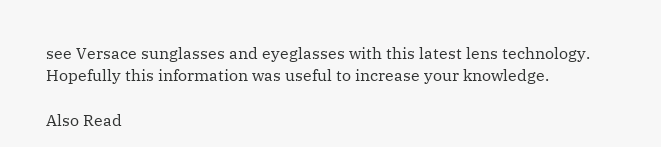see Versace sunglasses and eyeglasses with this latest lens technology. Hopefully this information was useful to increase your knowledge.

Also Read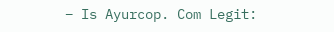– Is Ayurcop. Com Legit: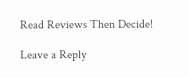Read Reviews Then Decide!

Leave a Reply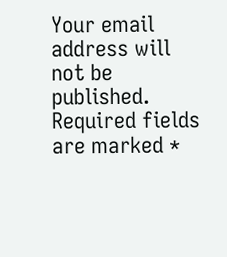Your email address will not be published. Required fields are marked *